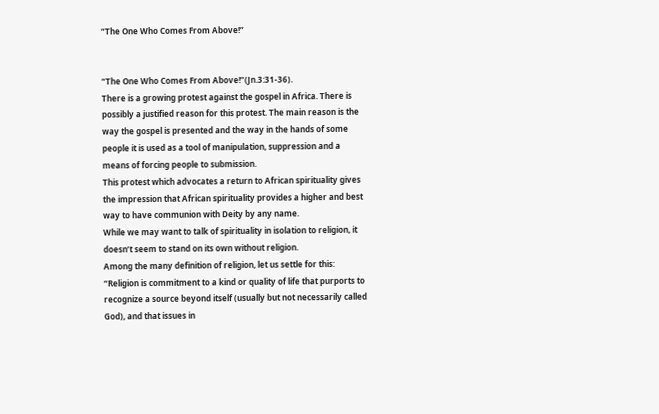“The One Who Comes From Above!”


“The One Who Comes From Above!”(Jn.3:31-36).
There is a growing protest against the gospel in Africa. There is possibly a justified reason for this protest. The main reason is the way the gospel is presented and the way in the hands of some people it is used as a tool of manipulation, suppression and a means of forcing people to submission.
This protest which advocates a return to African spirituality gives the impression that African spirituality provides a higher and best way to have communion with Deity by any name.
While we may want to talk of spirituality in isolation to religion, it doesn’t seem to stand on its own without religion.
Among the many definition of religion, let us settle for this: “Religion is commitment to a kind or quality of life that purports to recognize a source beyond itself (usually but not necessarily called God), and that issues in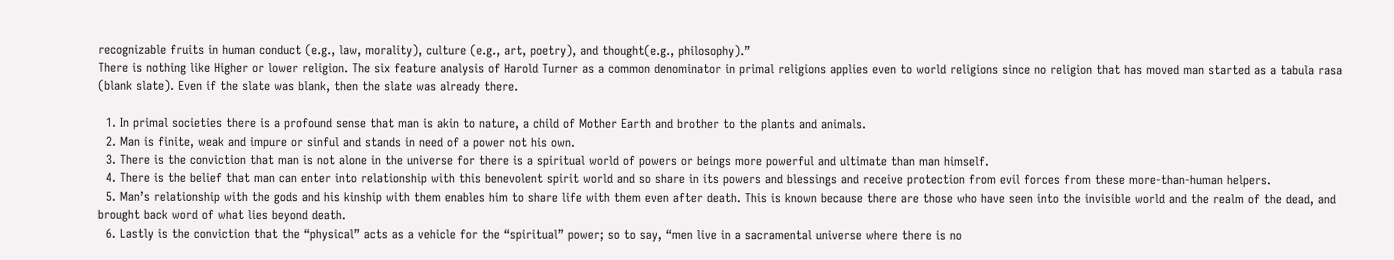recognizable fruits in human conduct (e.g., law, morality), culture (e.g., art, poetry), and thought(e.g., philosophy).”
There is nothing like Higher or lower religion. The six feature analysis of Harold Turner as a common denominator in primal religions applies even to world religions since no religion that has moved man started as a tabula rasa (blank slate). Even if the slate was blank, then the slate was already there.

  1. In primal societies there is a profound sense that man is akin to nature, a child of Mother Earth and brother to the plants and animals.
  2. Man is finite, weak and impure or sinful and stands in need of a power not his own.
  3. There is the conviction that man is not alone in the universe for there is a spiritual world of powers or beings more powerful and ultimate than man himself.
  4. There is the belief that man can enter into relationship with this benevolent spirit world and so share in its powers and blessings and receive protection from evil forces from these more-than-human helpers.
  5. Man’s relationship with the gods and his kinship with them enables him to share life with them even after death. This is known because there are those who have seen into the invisible world and the realm of the dead, and brought back word of what lies beyond death.
  6. Lastly is the conviction that the “physical” acts as a vehicle for the “spiritual” power; so to say, “men live in a sacramental universe where there is no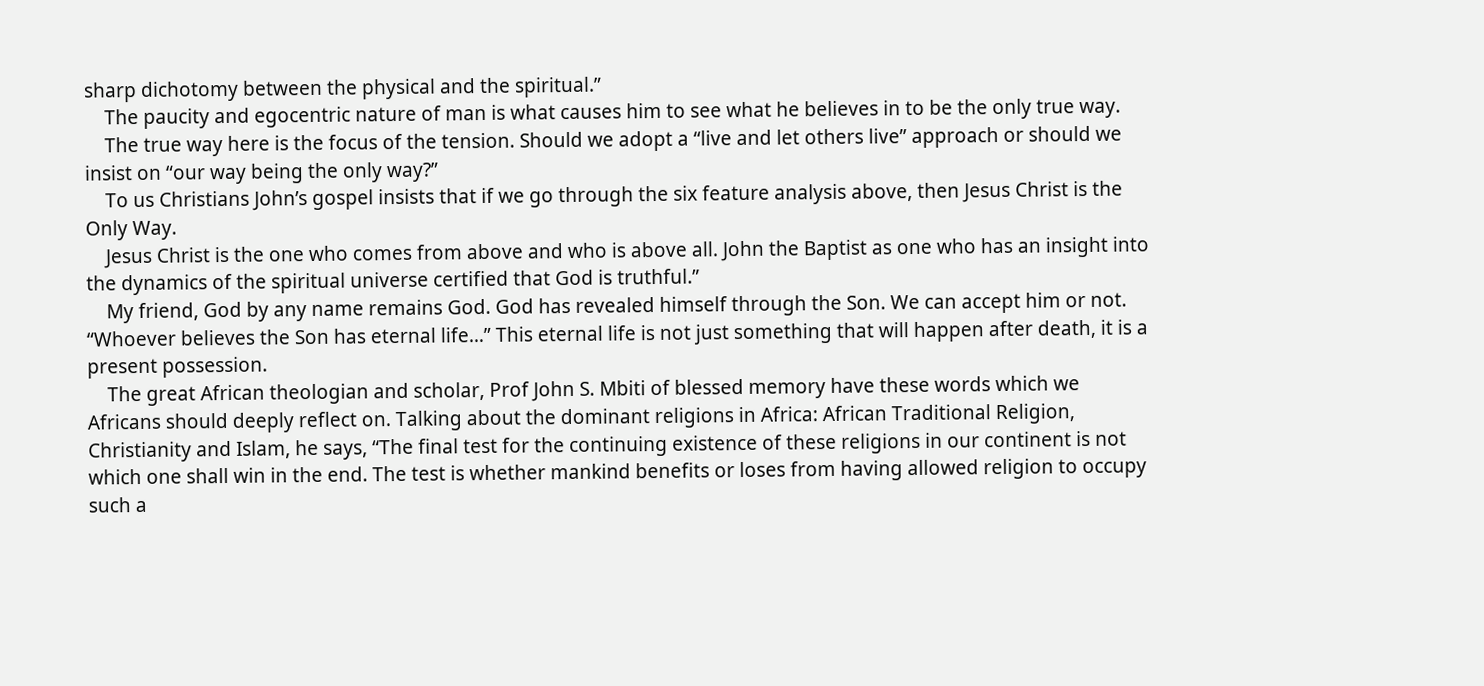sharp dichotomy between the physical and the spiritual.”
    The paucity and egocentric nature of man is what causes him to see what he believes in to be the only true way.
    The true way here is the focus of the tension. Should we adopt a “live and let others live” approach or should we insist on “our way being the only way?”
    To us Christians John’s gospel insists that if we go through the six feature analysis above, then Jesus Christ is the Only Way.
    Jesus Christ is the one who comes from above and who is above all. John the Baptist as one who has an insight into the dynamics of the spiritual universe certified that God is truthful.”
    My friend, God by any name remains God. God has revealed himself through the Son. We can accept him or not. “Whoever believes the Son has eternal life…” This eternal life is not just something that will happen after death, it is a present possession.
    The great African theologian and scholar, Prof John S. Mbiti of blessed memory have these words which we Africans should deeply reflect on. Talking about the dominant religions in Africa: African Traditional Religion, Christianity and Islam, he says, “The final test for the continuing existence of these religions in our continent is not which one shall win in the end. The test is whether mankind benefits or loses from having allowed religion to occupy such a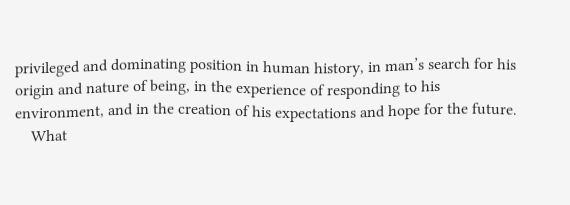privileged and dominating position in human history, in man’s search for his origin and nature of being, in the experience of responding to his environment, and in the creation of his expectations and hope for the future.
    What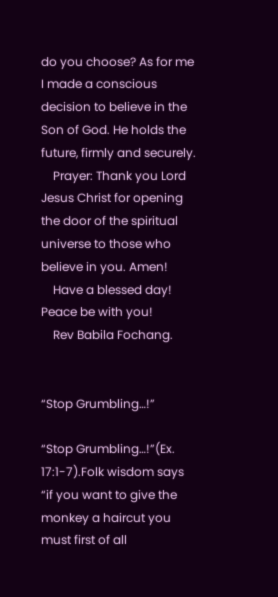do you choose? As for me I made a conscious decision to believe in the Son of God. He holds the future, firmly and securely.
    Prayer: Thank you Lord Jesus Christ for opening the door of the spiritual universe to those who believe in you. Amen!
    Have a blessed day! Peace be with you!
    Rev Babila Fochang.


“Stop Grumbling…!”

“Stop Grumbling…!”(Ex. 17:1-7).Folk wisdom says “if you want to give the monkey a haircut you must first of all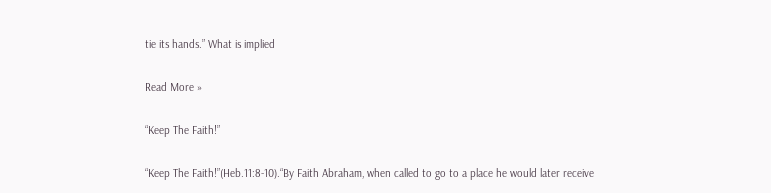tie its hands.” What is implied

Read More »

“Keep The Faith!”

“Keep The Faith!”(Heb.11:8-10).“By Faith Abraham, when called to go to a place he would later receive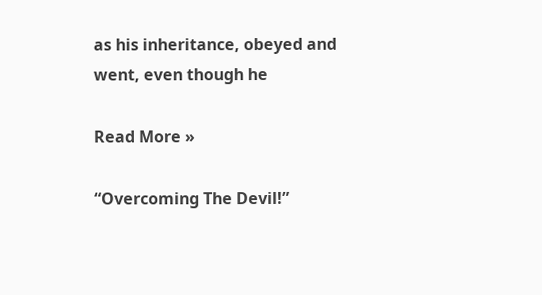as his inheritance, obeyed and went, even though he

Read More »

“Overcoming The Devil!”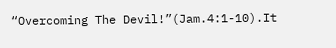“Overcoming The Devil!”(Jam.4:1-10).It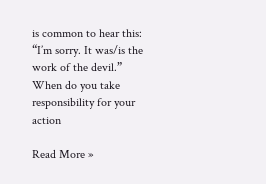is common to hear this: “I’m sorry. It was/is the work of the devil.” When do you take responsibility for your action

Read More »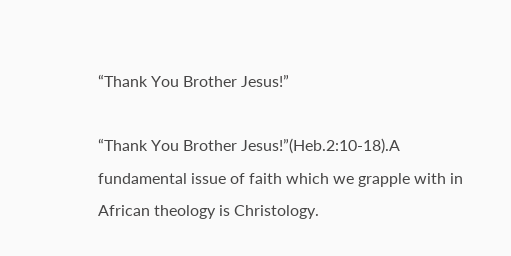“Thank You Brother Jesus!”

“Thank You Brother Jesus!”(Heb.2:10-18).A fundamental issue of faith which we grapple with in African theology is Christology.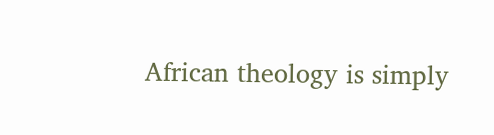African theology is simply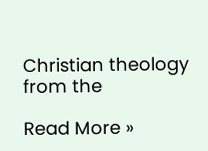Christian theology from the

Read More »